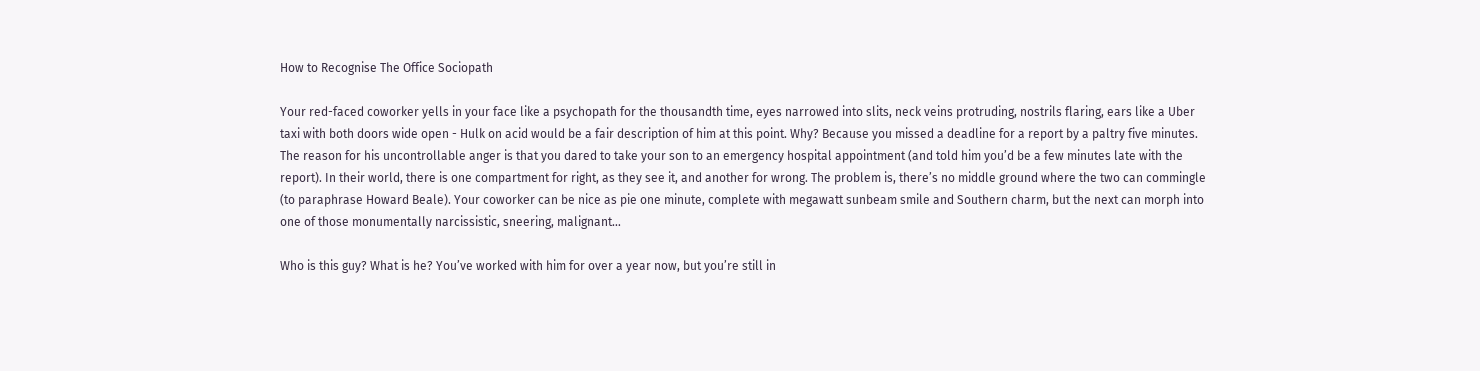How to Recognise The Office Sociopath

Your red-faced coworker yells in your face like a psychopath for the thousandth time, eyes narrowed into slits, neck veins protruding, nostrils flaring, ears like a Uber taxi with both doors wide open - Hulk on acid would be a fair description of him at this point. Why? Because you missed a deadline for a report by a paltry five minutes. The reason for his uncontrollable anger is that you dared to take your son to an emergency hospital appointment (and told him you’d be a few minutes late with the report). In their world, there is one compartment for right, as they see it, and another for wrong. The problem is, there’s no middle ground where the two can commingle (to paraphrase Howard Beale). Your coworker can be nice as pie one minute, complete with megawatt sunbeam smile and Southern charm, but the next can morph into one of those monumentally narcissistic, sneering, malignant…

Who is this guy? What is he? You’ve worked with him for over a year now, but you’re still in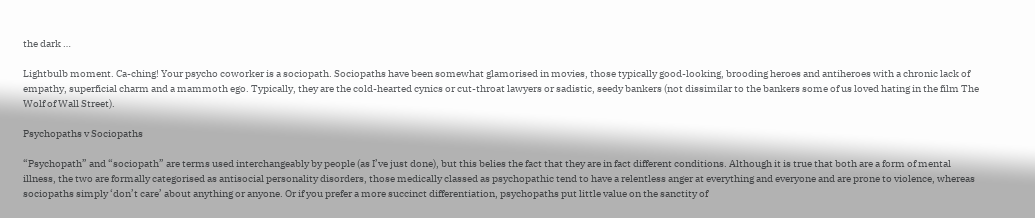the dark …

Lightbulb moment. Ca-ching! Your psycho coworker is a sociopath. Sociopaths have been somewhat glamorised in movies, those typically good-looking, brooding heroes and antiheroes with a chronic lack of empathy, superficial charm and a mammoth ego. Typically, they are the cold-hearted cynics or cut-throat lawyers or sadistic, seedy bankers (not dissimilar to the bankers some of us loved hating in the film The Wolf of Wall Street).

Psychopaths v Sociopaths

“Psychopath” and “sociopath” are terms used interchangeably by people (as I’ve just done), but this belies the fact that they are in fact different conditions. Although it is true that both are a form of mental illness, the two are formally categorised as antisocial personality disorders, those medically classed as psychopathic tend to have a relentless anger at everything and everyone and are prone to violence, whereas sociopaths simply ‘don’t care’ about anything or anyone. Or if you prefer a more succinct differentiation, psychopaths put little value on the sanctity of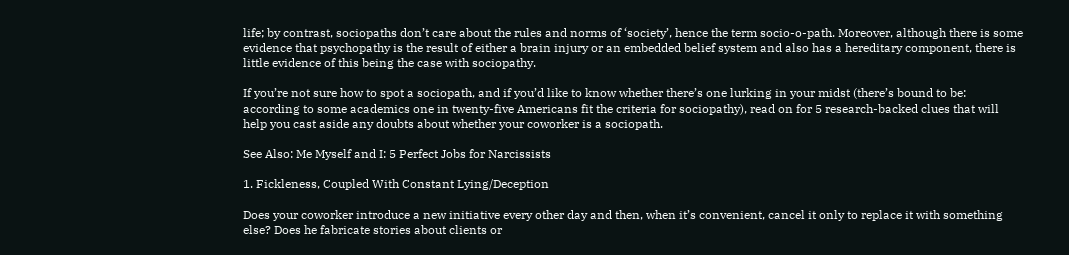life; by contrast, sociopaths don’t care about the rules and norms of ‘society’, hence the term socio-o-path. Moreover, although there is some evidence that psychopathy is the result of either a brain injury or an embedded belief system and also has a hereditary component, there is little evidence of this being the case with sociopathy.

If you’re not sure how to spot a sociopath, and if you’d like to know whether there’s one lurking in your midst (there’s bound to be: according to some academics one in twenty-five Americans fit the criteria for sociopathy), read on for 5 research-backed clues that will help you cast aside any doubts about whether your coworker is a sociopath.

See Also: Me Myself and I: 5 Perfect Jobs for Narcissists

1. Fickleness, Coupled With Constant Lying/Deception

Does your coworker introduce a new initiative every other day and then, when it’s convenient, cancel it only to replace it with something else? Does he fabricate stories about clients or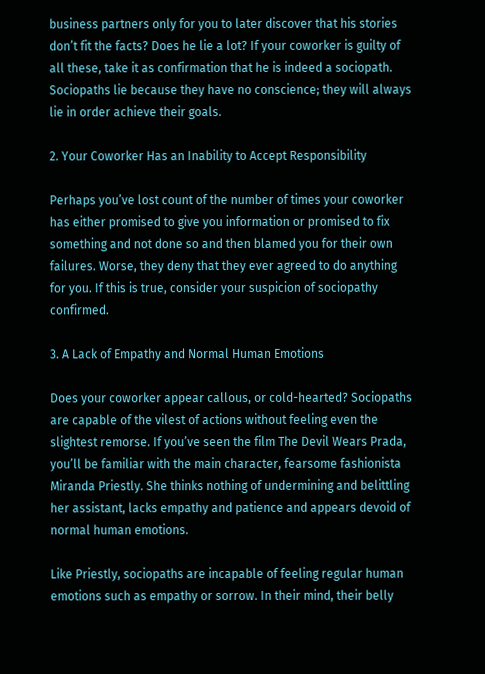business partners only for you to later discover that his stories don’t fit the facts? Does he lie a lot? If your coworker is guilty of all these, take it as confirmation that he is indeed a sociopath. Sociopaths lie because they have no conscience; they will always lie in order achieve their goals.

2. Your Coworker Has an Inability to Accept Responsibility

Perhaps you’ve lost count of the number of times your coworker has either promised to give you information or promised to fix something and not done so and then blamed you for their own failures. Worse, they deny that they ever agreed to do anything for you. If this is true, consider your suspicion of sociopathy confirmed.

3. A Lack of Empathy and Normal Human Emotions

Does your coworker appear callous, or cold-hearted? Sociopaths are capable of the vilest of actions without feeling even the slightest remorse. If you’ve seen the film The Devil Wears Prada, you’ll be familiar with the main character, fearsome fashionista Miranda Priestly. She thinks nothing of undermining and belittling her assistant, lacks empathy and patience and appears devoid of normal human emotions.

Like Priestly, sociopaths are incapable of feeling regular human emotions such as empathy or sorrow. In their mind, their belly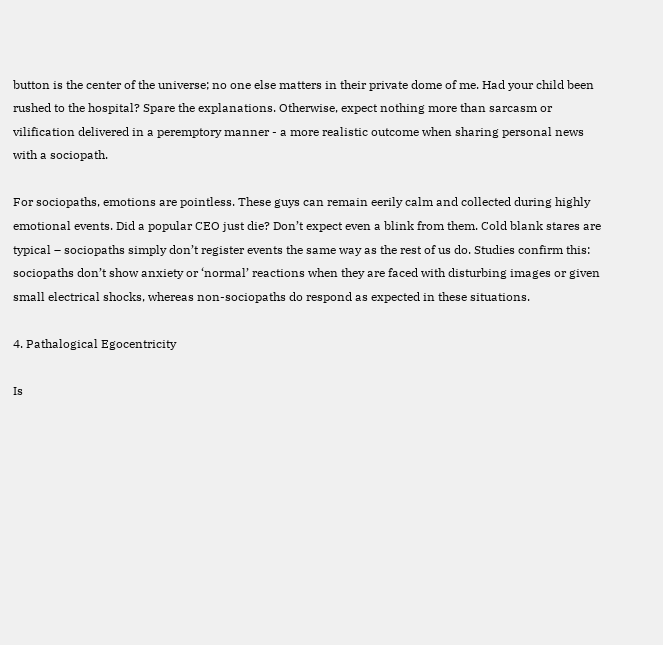button is the center of the universe; no one else matters in their private dome of me. Had your child been rushed to the hospital? Spare the explanations. Otherwise, expect nothing more than sarcasm or vilification delivered in a peremptory manner - a more realistic outcome when sharing personal news with a sociopath.

For sociopaths, emotions are pointless. These guys can remain eerily calm and collected during highly emotional events. Did a popular CEO just die? Don’t expect even a blink from them. Cold blank stares are typical – sociopaths simply don’t register events the same way as the rest of us do. Studies confirm this: sociopaths don’t show anxiety or ‘normal’ reactions when they are faced with disturbing images or given small electrical shocks, whereas non-sociopaths do respond as expected in these situations.

4. Pathalogical Egocentricity

Is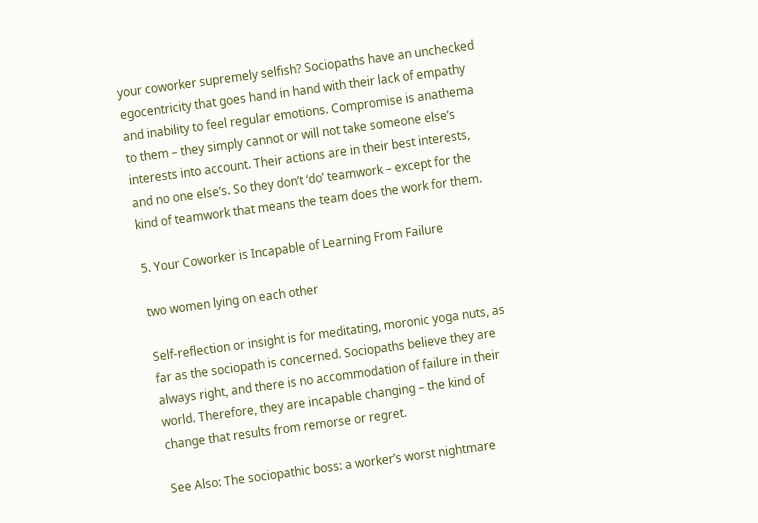your coworker supremely selfish? Sociopaths have an unchecked egocentricity that goes hand in hand with their lack of empathy and inability to feel regular emotions. Compromise is anathema to them – they simply cannot or will not take someone else’s interests into account. Their actions are in their best interests, and no one else’s. So they don’t ‘do’ teamwork – except for the kind of teamwork that means the team does the work for them.

5. Your Coworker is Incapable of Learning From Failure

two women lying on each other

Self-reflection or insight is for meditating, moronic yoga nuts, as far as the sociopath is concerned. Sociopaths believe they are always right, and there is no accommodation of failure in their world. Therefore, they are incapable changing – the kind of change that results from remorse or regret.

See Also: The sociopathic boss: a worker’s worst nightmare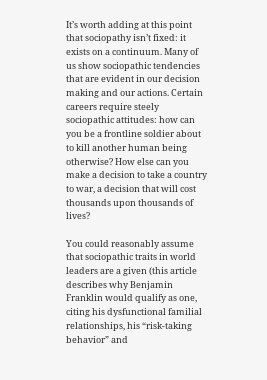It’s worth adding at this point that sociopathy isn’t fixed: it exists on a continuum. Many of us show sociopathic tendencies that are evident in our decision making and our actions. Certain careers require steely sociopathic attitudes: how can you be a frontline soldier about to kill another human being otherwise? How else can you make a decision to take a country to war, a decision that will cost thousands upon thousands of lives?

You could reasonably assume that sociopathic traits in world leaders are a given (this article describes why Benjamin Franklin would qualify as one, citing his dysfunctional familial relationships, his “risk-taking behavior” and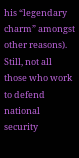his “legendary charm” amongst other reasons). Still, not all those who work to defend national security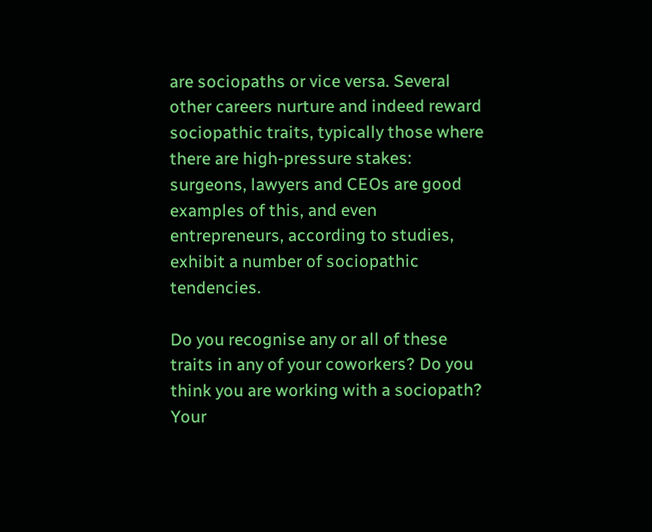are sociopaths or vice versa. Several other careers nurture and indeed reward sociopathic traits, typically those where there are high-pressure stakes: surgeons, lawyers and CEOs are good examples of this, and even entrepreneurs, according to studies, exhibit a number of sociopathic tendencies.

Do you recognise any or all of these traits in any of your coworkers? Do you think you are working with a sociopath? Your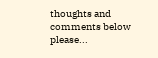thoughts and comments below please...